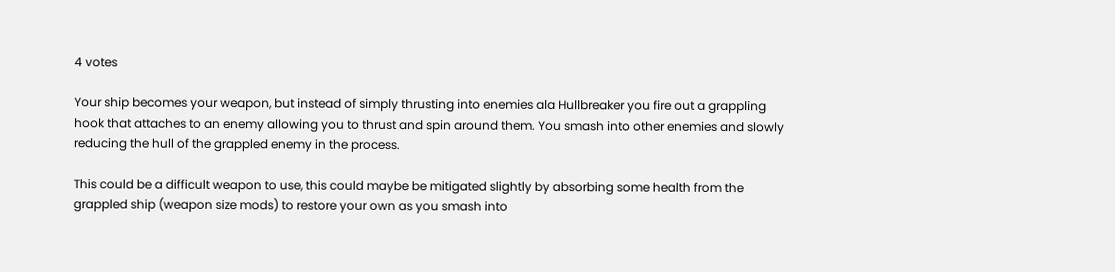4 votes

Your ship becomes your weapon, but instead of simply thrusting into enemies ala Hullbreaker you fire out a grappling hook that attaches to an enemy allowing you to thrust and spin around them. You smash into other enemies and slowly reducing the hull of the grappled enemy in the process.

This could be a difficult weapon to use, this could maybe be mitigated slightly by absorbing some health from the grappled ship (weapon size mods) to restore your own as you smash into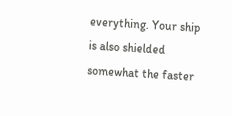everything. Your ship is also shielded somewhat the faster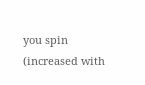you spin (increased with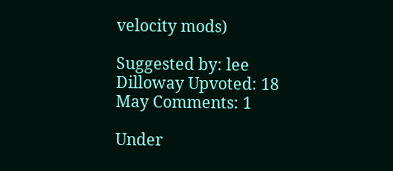velocity mods)

Suggested by: lee Dilloway Upvoted: 18 May Comments: 1

Under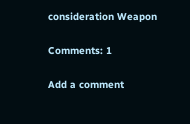consideration Weapon

Comments: 1

Add a comment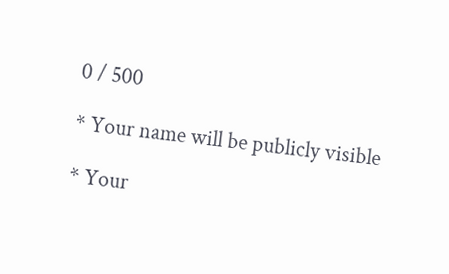0 / 500

* Your name will be publicly visible

* Your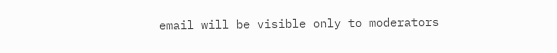email will be visible only to moderators